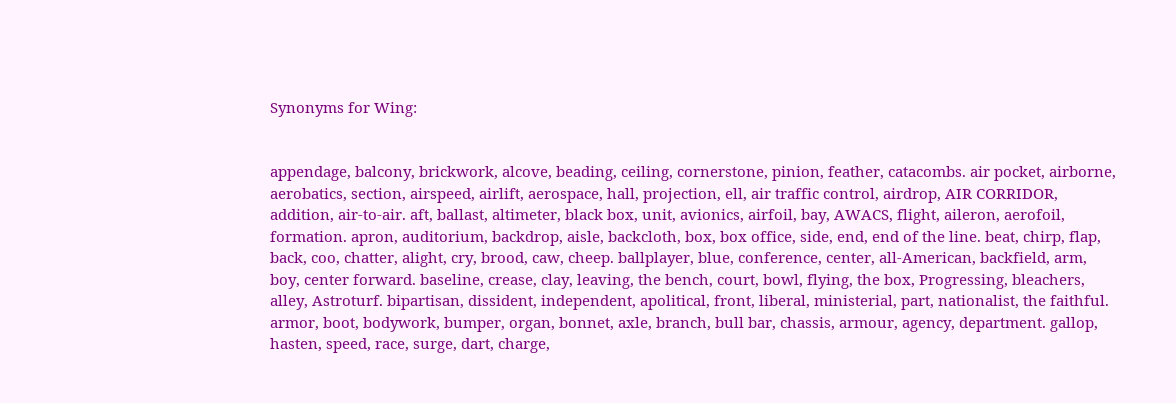Synonyms for Wing:


appendage, balcony, brickwork, alcove, beading, ceiling, cornerstone, pinion, feather, catacombs. air pocket, airborne, aerobatics, section, airspeed, airlift, aerospace, hall, projection, ell, air traffic control, airdrop, AIR CORRIDOR, addition, air-to-air. aft, ballast, altimeter, black box, unit, avionics, airfoil, bay, AWACS, flight, aileron, aerofoil, formation. apron, auditorium, backdrop, aisle, backcloth, box, box office, side, end, end of the line. beat, chirp, flap, back, coo, chatter, alight, cry, brood, caw, cheep. ballplayer, blue, conference, center, all-American, backfield, arm, boy, center forward. baseline, crease, clay, leaving, the bench, court, bowl, flying, the box, Progressing, bleachers, alley, Astroturf. bipartisan, dissident, independent, apolitical, front, liberal, ministerial, part, nationalist, the faithful. armor, boot, bodywork, bumper, organ, bonnet, axle, branch, bull bar, chassis, armour, agency, department. gallop, hasten, speed, race, surge, dart, charge,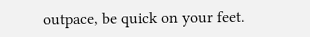outpace, be quick on your feet.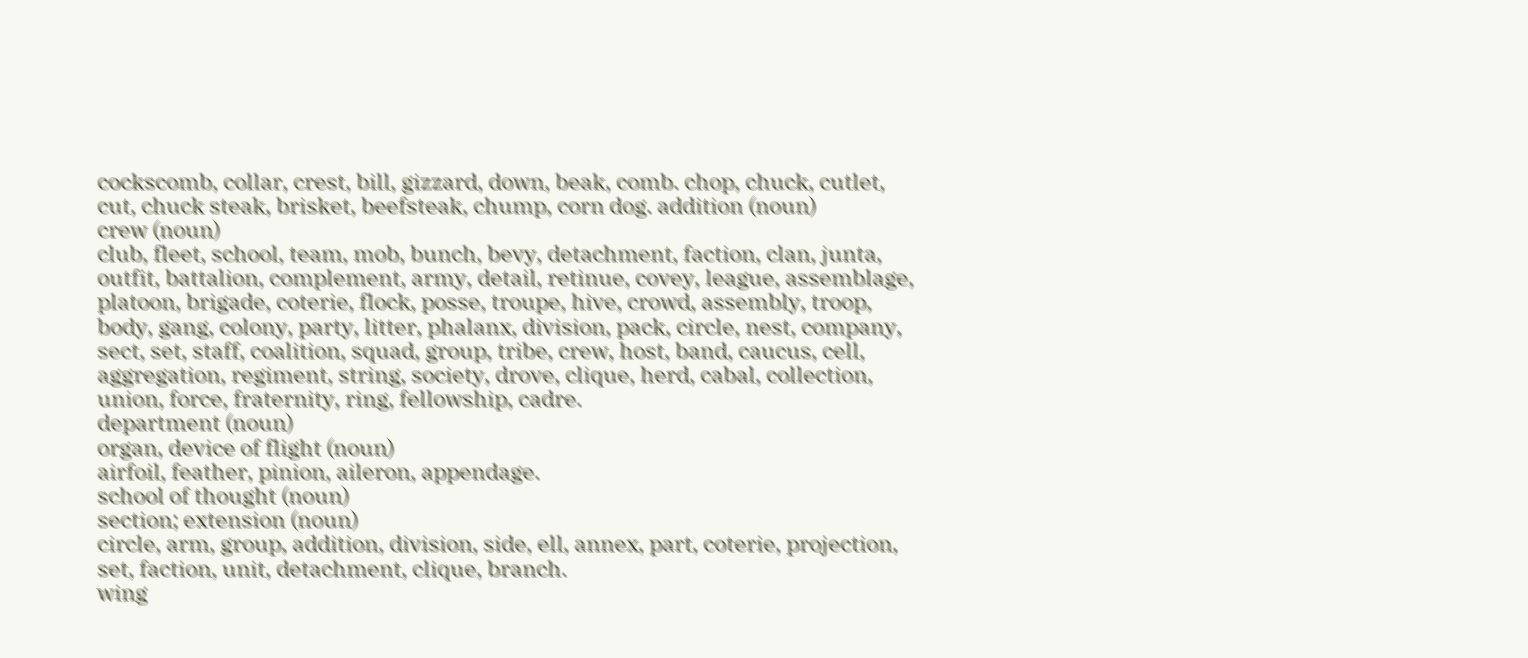cockscomb, collar, crest, bill, gizzard, down, beak, comb. chop, chuck, cutlet, cut, chuck steak, brisket, beefsteak, chump, corn dog. addition (noun)
crew (noun)
club, fleet, school, team, mob, bunch, bevy, detachment, faction, clan, junta, outfit, battalion, complement, army, detail, retinue, covey, league, assemblage, platoon, brigade, coterie, flock, posse, troupe, hive, crowd, assembly, troop, body, gang, colony, party, litter, phalanx, division, pack, circle, nest, company, sect, set, staff, coalition, squad, group, tribe, crew, host, band, caucus, cell, aggregation, regiment, string, society, drove, clique, herd, cabal, collection, union, force, fraternity, ring, fellowship, cadre.
department (noun)
organ, device of flight (noun)
airfoil, feather, pinion, aileron, appendage.
school of thought (noun)
section; extension (noun)
circle, arm, group, addition, division, side, ell, annex, part, coterie, projection, set, faction, unit, detachment, clique, branch.
wing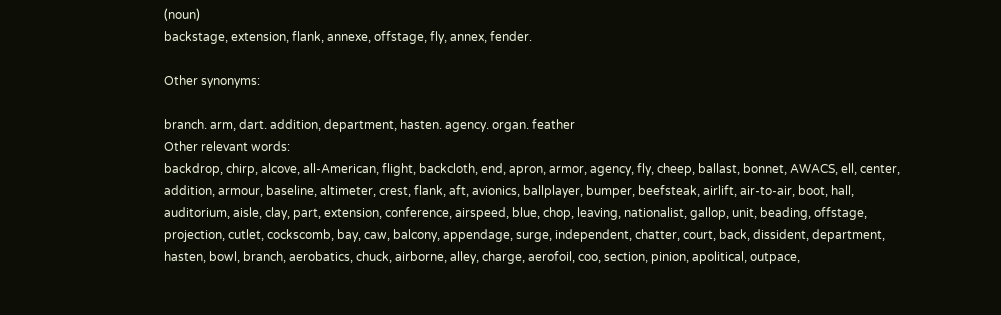(noun)
backstage, extension, flank, annexe, offstage, fly, annex, fender.

Other synonyms:

branch. arm, dart. addition, department, hasten. agency. organ. feather
Other relevant words:
backdrop, chirp, alcove, all-American, flight, backcloth, end, apron, armor, agency, fly, cheep, ballast, bonnet, AWACS, ell, center, addition, armour, baseline, altimeter, crest, flank, aft, avionics, ballplayer, bumper, beefsteak, airlift, air-to-air, boot, hall, auditorium, aisle, clay, part, extension, conference, airspeed, blue, chop, leaving, nationalist, gallop, unit, beading, offstage, projection, cutlet, cockscomb, bay, caw, balcony, appendage, surge, independent, chatter, court, back, dissident, department, hasten, bowl, branch, aerobatics, chuck, airborne, alley, charge, aerofoil, coo, section, pinion, apolitical, outpace,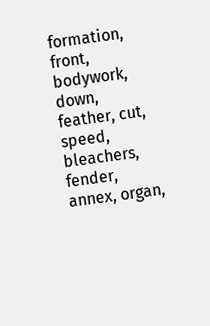formation, front, bodywork, down, feather, cut, speed, bleachers, fender, annex, organ,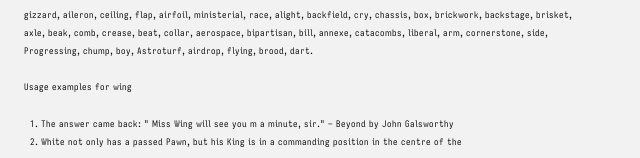gizzard, aileron, ceiling, flap, airfoil, ministerial, race, alight, backfield, cry, chassis, box, brickwork, backstage, brisket, axle, beak, comb, crease, beat, collar, aerospace, bipartisan, bill, annexe, catacombs, liberal, arm, cornerstone, side, Progressing, chump, boy, Astroturf, airdrop, flying, brood, dart.

Usage examples for wing

  1. The answer came back: " Miss Wing will see you m a minute, sir." – Beyond by John Galsworthy
  2. White not only has a passed Pawn, but his King is in a commanding position in the centre of the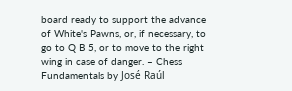board ready to support the advance of White's Pawns, or, if necessary, to go to Q B 5, or to move to the right wing in case of danger. – Chess Fundamentals by José Raúl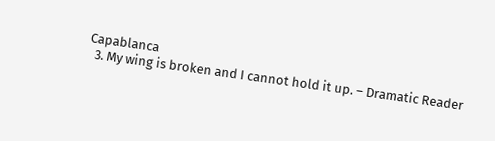Capablanca
  3. My wing is broken and I cannot hold it up. – Dramatic Reader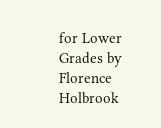for Lower Grades by Florence Holbrook